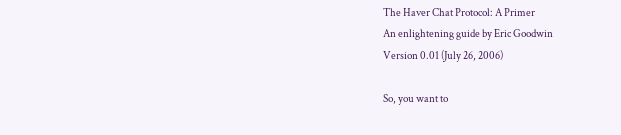The Haver Chat Protocol: A Primer
An enlightening guide by Eric Goodwin
Version 0.01 (July 26, 2006)

So, you want to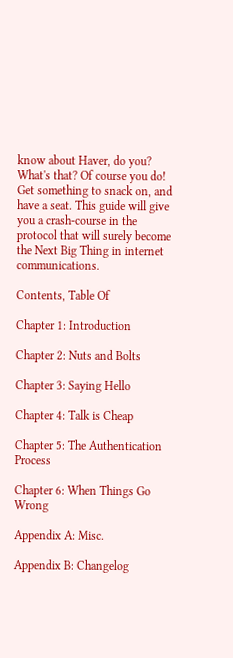know about Haver, do you? What's that? Of course you do! Get something to snack on, and have a seat. This guide will give you a crash-course in the protocol that will surely become the Next Big Thing in internet communications.

Contents, Table Of

Chapter 1: Introduction

Chapter 2: Nuts and Bolts

Chapter 3: Saying Hello

Chapter 4: Talk is Cheap

Chapter 5: The Authentication Process

Chapter 6: When Things Go Wrong

Appendix A: Misc.

Appendix B: Changelog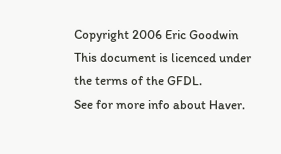Copyright 2006 Eric Goodwin
This document is licenced under the terms of the GFDL.
See for more info about Haver.